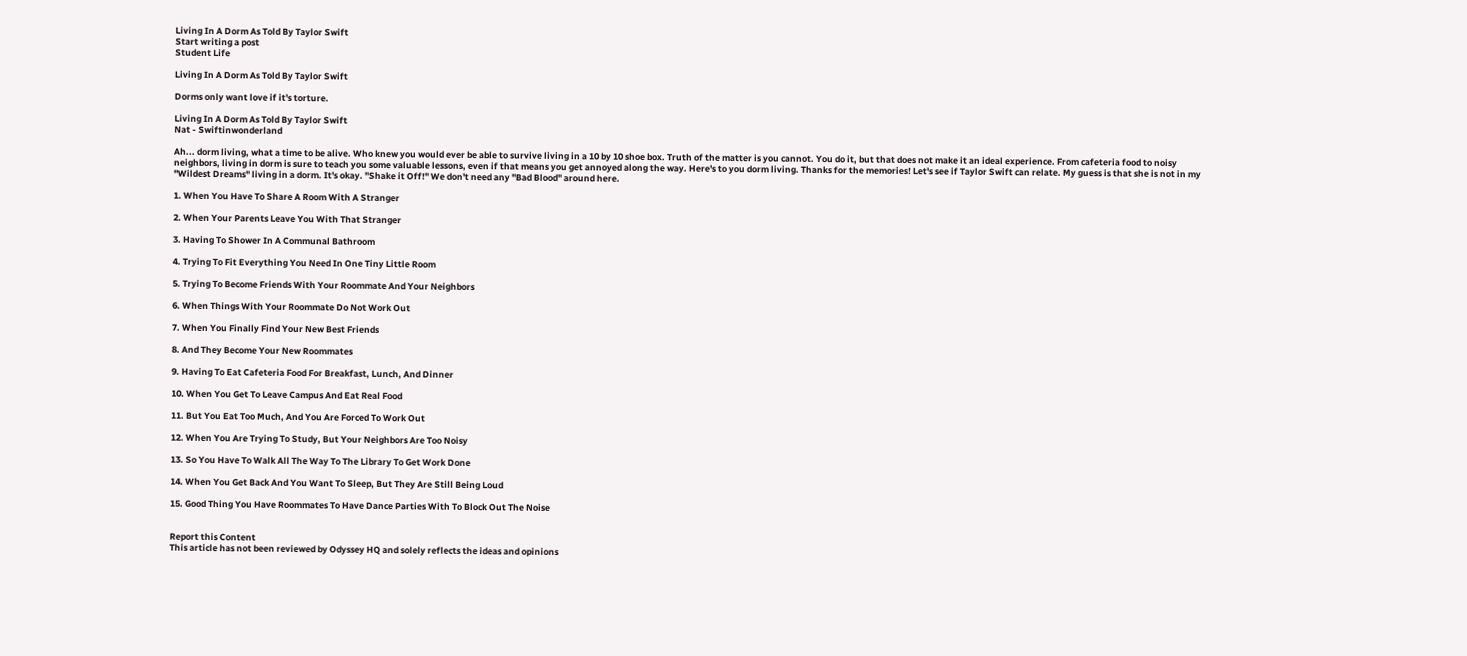Living In A Dorm As Told By Taylor Swift
Start writing a post
Student Life

Living In A Dorm As Told By Taylor Swift

Dorms only want love if it's torture.

Living In A Dorm As Told By Taylor Swift
Nat - Swiftinwonderland

Ah... dorm living, what a time to be alive. Who knew you would ever be able to survive living in a 10 by 10 shoe box. Truth of the matter is you cannot. You do it, but that does not make it an ideal experience. From cafeteria food to noisy neighbors, living in dorm is sure to teach you some valuable lessons, even if that means you get annoyed along the way. Here's to you dorm living. Thanks for the memories! Let's see if Taylor Swift can relate. My guess is that she is not in my "Wildest Dreams" living in a dorm. It's okay. "Shake it Off!" We don't need any "Bad Blood" around here.

1. When You Have To Share A Room With A Stranger

2. When Your Parents Leave You With That Stranger

3. Having To Shower In A Communal Bathroom

4. Trying To Fit Everything You Need In One Tiny Little Room

5. Trying To Become Friends With Your Roommate And Your Neighbors

6. When Things With Your Roommate Do Not Work Out

7. When You Finally Find Your New Best Friends

8. And They Become Your New Roommates

9. Having To Eat Cafeteria Food For Breakfast, Lunch, And Dinner

10. When You Get To Leave Campus And Eat Real Food

11. But You Eat Too Much, And You Are Forced To Work Out

12. When You Are Trying To Study, But Your Neighbors Are Too Noisy

13. So You Have To Walk All The Way To The Library To Get Work Done

14. When You Get Back And You Want To Sleep, But They Are Still Being Loud

15. Good Thing You Have Roommates To Have Dance Parties With To Block Out The Noise


Report this Content
This article has not been reviewed by Odyssey HQ and solely reflects the ideas and opinions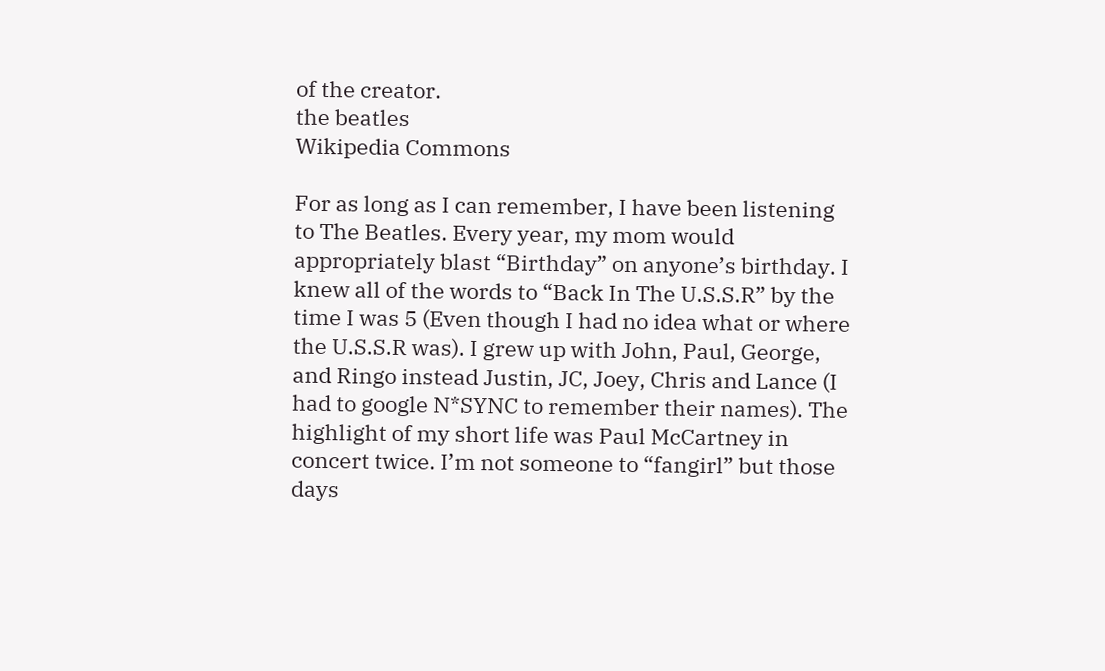of the creator.
the beatles
Wikipedia Commons

For as long as I can remember, I have been listening to The Beatles. Every year, my mom would appropriately blast “Birthday” on anyone’s birthday. I knew all of the words to “Back In The U.S.S.R” by the time I was 5 (Even though I had no idea what or where the U.S.S.R was). I grew up with John, Paul, George, and Ringo instead Justin, JC, Joey, Chris and Lance (I had to google N*SYNC to remember their names). The highlight of my short life was Paul McCartney in concert twice. I’m not someone to “fangirl” but those days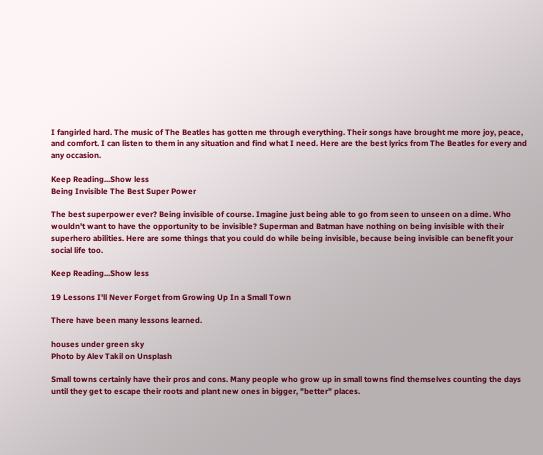I fangirled hard. The music of The Beatles has gotten me through everything. Their songs have brought me more joy, peace, and comfort. I can listen to them in any situation and find what I need. Here are the best lyrics from The Beatles for every and any occasion.

Keep Reading...Show less
Being Invisible The Best Super Power

The best superpower ever? Being invisible of course. Imagine just being able to go from seen to unseen on a dime. Who wouldn't want to have the opportunity to be invisible? Superman and Batman have nothing on being invisible with their superhero abilities. Here are some things that you could do while being invisible, because being invisible can benefit your social life too.

Keep Reading...Show less

19 Lessons I'll Never Forget from Growing Up In a Small Town

There have been many lessons learned.

houses under green sky
Photo by Alev Takil on Unsplash

Small towns certainly have their pros and cons. Many people who grow up in small towns find themselves counting the days until they get to escape their roots and plant new ones in bigger, "better" places.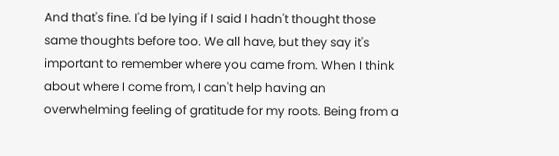And that's fine. I'd be lying if I said I hadn't thought those same thoughts before too. We all have, but they say it's important to remember where you came from. When I think about where I come from, I can't help having an overwhelming feeling of gratitude for my roots. Being from a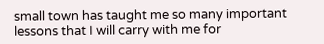small town has taught me so many important lessons that I will carry with me for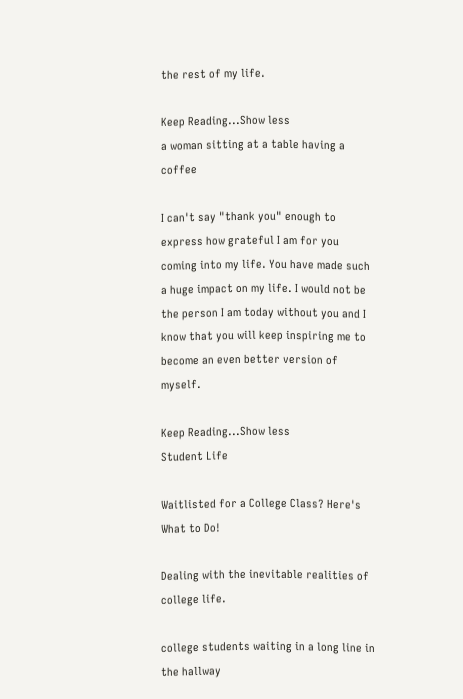the rest of my life.

Keep Reading...Show less
a woman sitting at a table having a coffee

I can't say "thank you" enough to express how grateful I am for you coming into my life. You have made such a huge impact on my life. I would not be the person I am today without you and I know that you will keep inspiring me to become an even better version of myself.

Keep Reading...Show less
Student Life

Waitlisted for a College Class? Here's What to Do!

Dealing with the inevitable realities of college life.

college students waiting in a long line in the hallway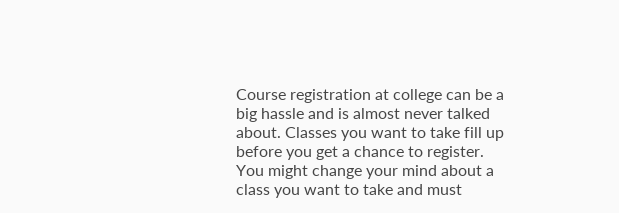Course registration at college can be a big hassle and is almost never talked about. Classes you want to take fill up before you get a chance to register. You might change your mind about a class you want to take and must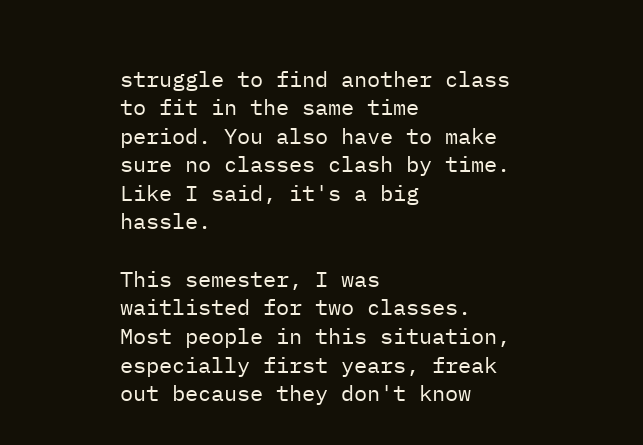struggle to find another class to fit in the same time period. You also have to make sure no classes clash by time. Like I said, it's a big hassle.

This semester, I was waitlisted for two classes. Most people in this situation, especially first years, freak out because they don't know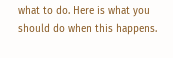what to do. Here is what you should do when this happens.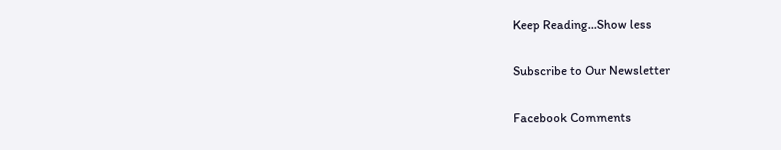Keep Reading...Show less

Subscribe to Our Newsletter

Facebook Comments